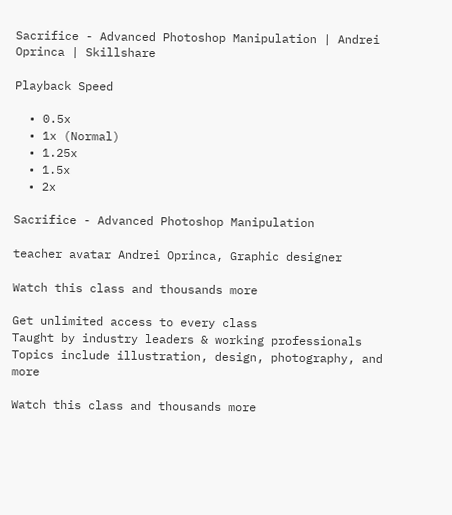Sacrifice - Advanced Photoshop Manipulation | Andrei Oprinca | Skillshare

Playback Speed

  • 0.5x
  • 1x (Normal)
  • 1.25x
  • 1.5x
  • 2x

Sacrifice - Advanced Photoshop Manipulation

teacher avatar Andrei Oprinca, Graphic designer

Watch this class and thousands more

Get unlimited access to every class
Taught by industry leaders & working professionals
Topics include illustration, design, photography, and more

Watch this class and thousands more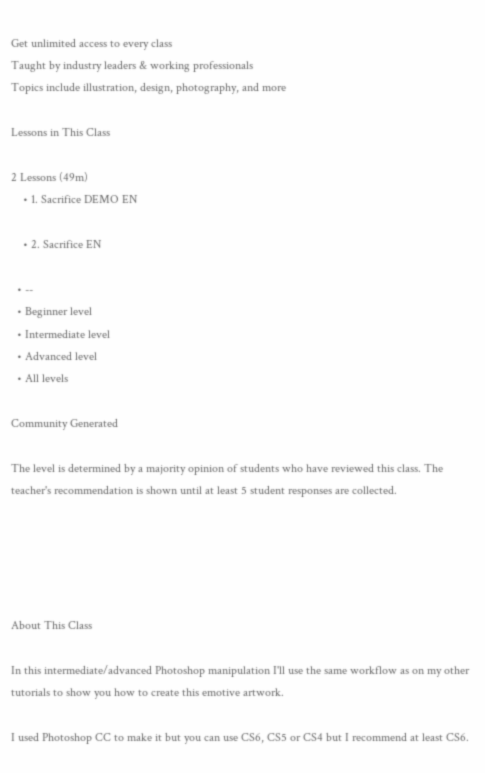Get unlimited access to every class
Taught by industry leaders & working professionals
Topics include illustration, design, photography, and more

Lessons in This Class

2 Lessons (49m)
    • 1. Sacrifice DEMO EN

    • 2. Sacrifice EN

  • --
  • Beginner level
  • Intermediate level
  • Advanced level
  • All levels

Community Generated

The level is determined by a majority opinion of students who have reviewed this class. The teacher's recommendation is shown until at least 5 student responses are collected.





About This Class

In this intermediate/advanced Photoshop manipulation I'll use the same workflow as on my other tutorials to show you how to create this emotive artwork.

I used Photoshop CC to make it but you can use CS6, CS5 or CS4 but I recommend at least CS6.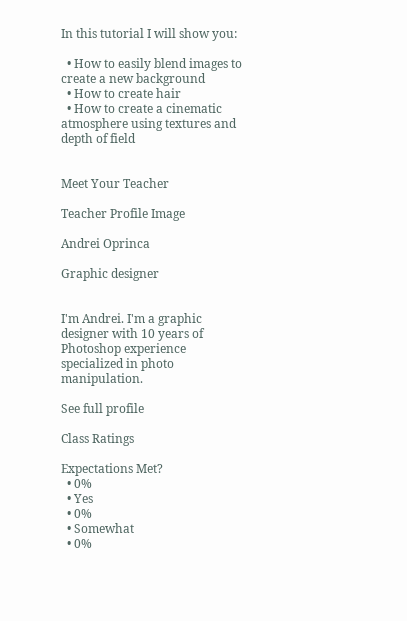In this tutorial I will show you:

  • How to easily blend images to create a new background
  • How to create hair
  • How to create a cinematic atmosphere using textures and depth of field


Meet Your Teacher

Teacher Profile Image

Andrei Oprinca

Graphic designer


I'm Andrei. I'm a graphic designer with 10 years of Photoshop experience specialized in photo manipulation.

See full profile

Class Ratings

Expectations Met?
  • 0%
  • Yes
  • 0%
  • Somewhat
  • 0%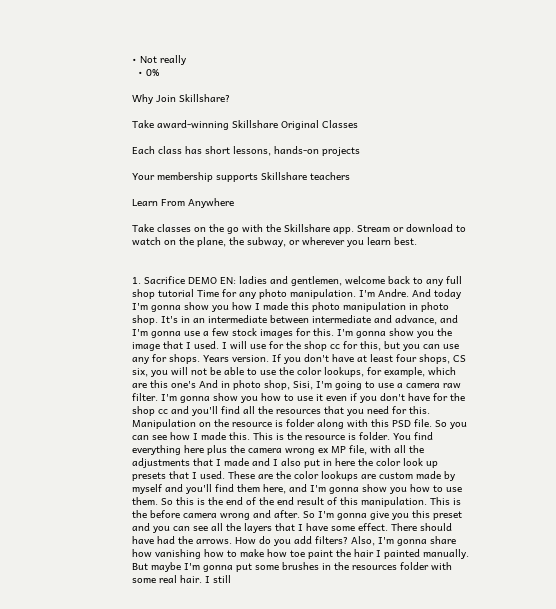• Not really
  • 0%

Why Join Skillshare?

Take award-winning Skillshare Original Classes

Each class has short lessons, hands-on projects

Your membership supports Skillshare teachers

Learn From Anywhere

Take classes on the go with the Skillshare app. Stream or download to watch on the plane, the subway, or wherever you learn best.


1. Sacrifice DEMO EN: ladies and gentlemen, welcome back to any full shop tutorial Time for any photo manipulation. I'm Andre. And today I'm gonna show you how I made this photo manipulation in photo shop. It's in an intermediate between intermediate and advance, and I'm gonna use a few stock images for this. I'm gonna show you the image that I used. I will use for the shop cc for this, but you can use any for shops. Years version. If you don't have at least four shops, CS six, you will not be able to use the color lookups, for example, which are this one's And in photo shop, Sisi, I'm going to use a camera raw filter. I'm gonna show you how to use it even if you don't have for the shop cc and you'll find all the resources that you need for this. Manipulation on the resource is folder along with this PSD file. So you can see how I made this. This is the resource is folder. You find everything here plus the camera wrong ex MP file, with all the adjustments that I made and I also put in here the color look up presets that I used. These are the color lookups are custom made by myself and you'll find them here, and I'm gonna show you how to use them. So this is the end of the end result of this manipulation. This is the before camera wrong and after. So I'm gonna give you this preset and you can see all the layers that I have some effect. There should have had the arrows. How do you add filters? Also, I'm gonna share how vanishing how to make how toe paint the hair I painted manually. But maybe I'm gonna put some brushes in the resources folder with some real hair. I still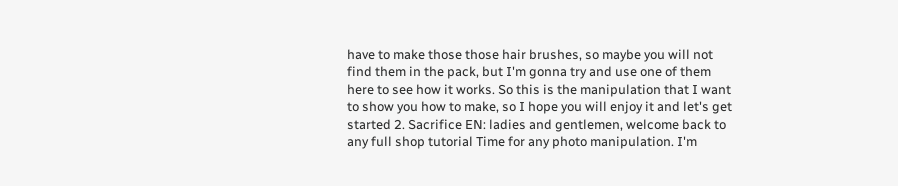have to make those those hair brushes, so maybe you will not find them in the pack, but I'm gonna try and use one of them here to see how it works. So this is the manipulation that I want to show you how to make, so I hope you will enjoy it and let's get started 2. Sacrifice EN: ladies and gentlemen, welcome back to any full shop tutorial Time for any photo manipulation. I'm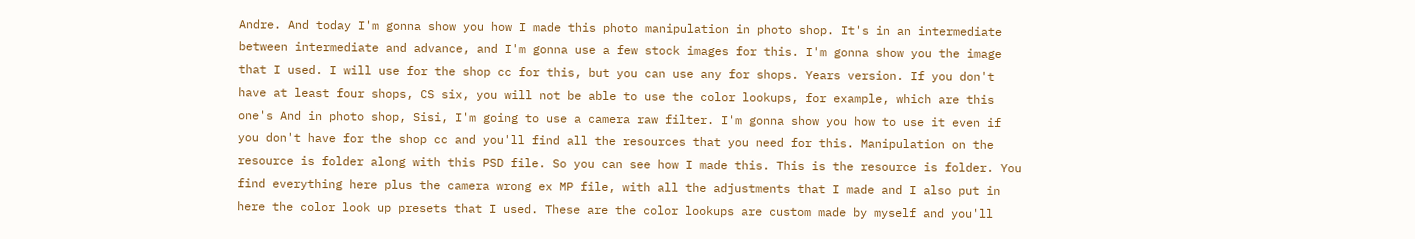Andre. And today I'm gonna show you how I made this photo manipulation in photo shop. It's in an intermediate between intermediate and advance, and I'm gonna use a few stock images for this. I'm gonna show you the image that I used. I will use for the shop cc for this, but you can use any for shops. Years version. If you don't have at least four shops, CS six, you will not be able to use the color lookups, for example, which are this one's And in photo shop, Sisi, I'm going to use a camera raw filter. I'm gonna show you how to use it even if you don't have for the shop cc and you'll find all the resources that you need for this. Manipulation on the resource is folder along with this PSD file. So you can see how I made this. This is the resource is folder. You find everything here plus the camera wrong ex MP file, with all the adjustments that I made and I also put in here the color look up presets that I used. These are the color lookups are custom made by myself and you'll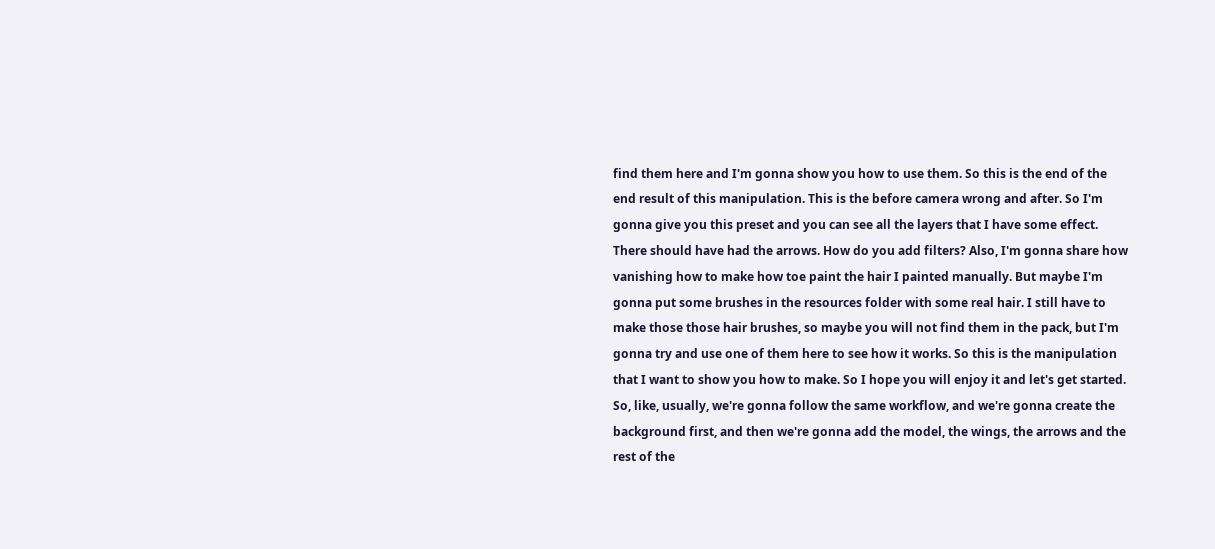find them here and I'm gonna show you how to use them. So this is the end of the end result of this manipulation. This is the before camera wrong and after. So I'm gonna give you this preset and you can see all the layers that I have some effect. There should have had the arrows. How do you add filters? Also, I'm gonna share how vanishing how to make how toe paint the hair I painted manually. But maybe I'm gonna put some brushes in the resources folder with some real hair. I still have to make those those hair brushes, so maybe you will not find them in the pack, but I'm gonna try and use one of them here to see how it works. So this is the manipulation that I want to show you how to make. So I hope you will enjoy it and let's get started. So, like, usually, we're gonna follow the same workflow, and we're gonna create the background first, and then we're gonna add the model, the wings, the arrows and the rest of the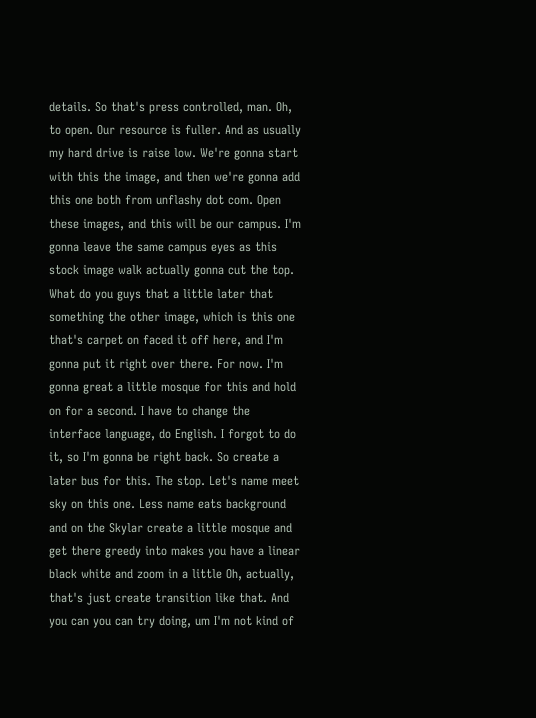details. So that's press controlled, man. Oh, to open. Our resource is fuller. And as usually my hard drive is raise low. We're gonna start with this the image, and then we're gonna add this one both from unflashy dot com. Open these images, and this will be our campus. I'm gonna leave the same campus eyes as this stock image walk actually gonna cut the top. What do you guys that a little later that something the other image, which is this one that's carpet on faced it off here, and I'm gonna put it right over there. For now. I'm gonna great a little mosque for this and hold on for a second. I have to change the interface language, do English. I forgot to do it, so I'm gonna be right back. So create a later bus for this. The stop. Let's name meet sky on this one. Less name eats background and on the Skylar create a little mosque and get there greedy into makes you have a linear black white and zoom in a little Oh, actually, that's just create transition like that. And you can you can try doing, um I'm not kind of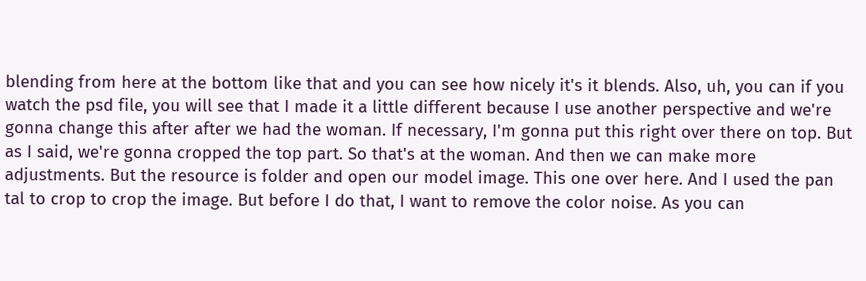blending from here at the bottom like that and you can see how nicely it's it blends. Also, uh, you can if you watch the psd file, you will see that I made it a little different because I use another perspective and we're gonna change this after after we had the woman. If necessary, I'm gonna put this right over there on top. But as I said, we're gonna cropped the top part. So that's at the woman. And then we can make more adjustments. But the resource is folder and open our model image. This one over here. And I used the pan tal to crop to crop the image. But before I do that, I want to remove the color noise. As you can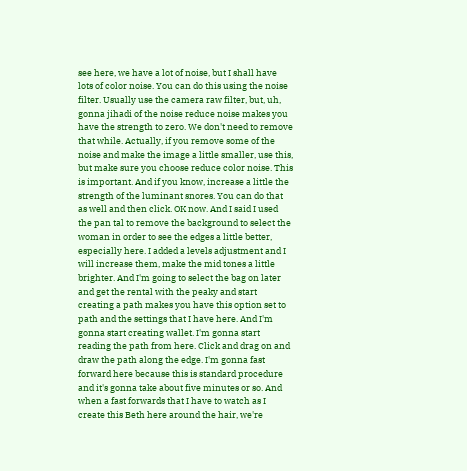see here, we have a lot of noise, but I shall have lots of color noise. You can do this using the noise filter. Usually use the camera raw filter, but, uh, gonna jihadi of the noise reduce noise makes you have the strength to zero. We don't need to remove that while. Actually, if you remove some of the noise and make the image a little smaller, use this, but make sure you choose reduce color noise. This is important. And if you know, increase a little the strength of the luminant snores. You can do that as well and then click. OK now. And I said I used the pan tal to remove the background to select the woman in order to see the edges a little better, especially here. I added a levels adjustment and I will increase them, make the mid tones a little brighter. And I'm going to select the bag on later and get the rental with the peaky and start creating a path makes you have this option set to path and the settings that I have here. And I'm gonna start creating wallet. I'm gonna start reading the path from here. Click and drag on and draw the path along the edge. I'm gonna fast forward here because this is standard procedure and it's gonna take about five minutes or so. And when a fast forwards that I have to watch as I create this Beth here around the hair, we're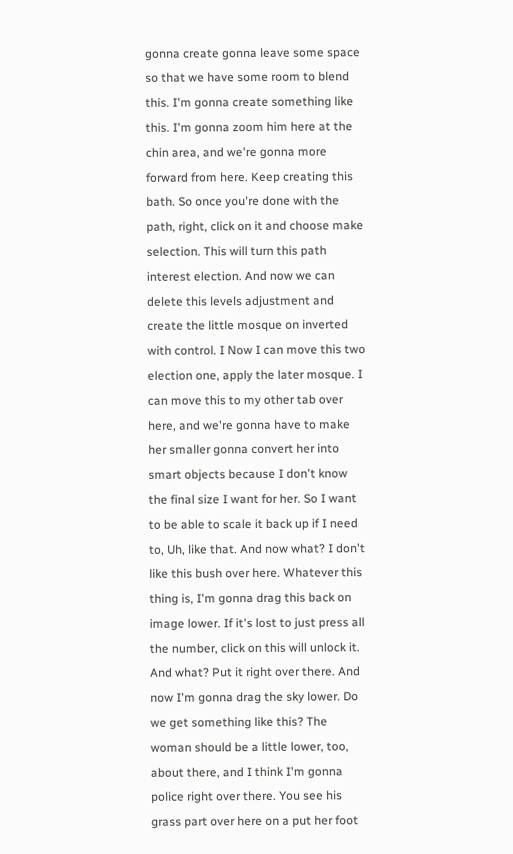gonna create gonna leave some space so that we have some room to blend this. I'm gonna create something like this. I'm gonna zoom him here at the chin area, and we're gonna more forward from here. Keep creating this bath. So once you're done with the path, right, click on it and choose make selection. This will turn this path interest election. And now we can delete this levels adjustment and create the little mosque on inverted with control. I Now I can move this two election one, apply the later mosque. I can move this to my other tab over here, and we're gonna have to make her smaller gonna convert her into smart objects because I don't know the final size I want for her. So I want to be able to scale it back up if I need to, Uh, like that. And now what? I don't like this bush over here. Whatever this thing is, I'm gonna drag this back on image lower. If it's lost to just press all the number, click on this will unlock it. And what? Put it right over there. And now I'm gonna drag the sky lower. Do we get something like this? The woman should be a little lower, too, about there, and I think I'm gonna police right over there. You see his grass part over here on a put her foot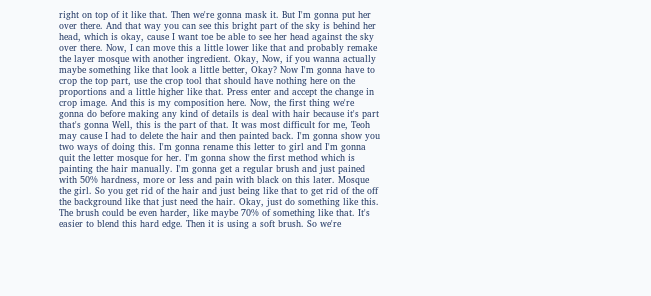right on top of it like that. Then we're gonna mask it. But I'm gonna put her over there. And that way you can see this bright part of the sky is behind her head, which is okay, cause I want toe be able to see her head against the sky over there. Now, I can move this a little lower like that and probably remake the layer mosque with another ingredient. Okay, Now, if you wanna actually maybe something like that look a little better, Okay? Now I'm gonna have to crop the top part, use the crop tool that should have nothing here on the proportions and a little higher like that. Press enter and accept the change in crop image. And this is my composition here. Now, the first thing we're gonna do before making any kind of details is deal with hair because it's part that's gonna Well, this is the part of that. It was most difficult for me, Teoh may cause I had to delete the hair and then painted back. I'm gonna show you two ways of doing this. I'm gonna rename this letter to girl and I'm gonna quit the letter mosque for her. I'm gonna show the first method which is painting the hair manually. I'm gonna get a regular brush and just pained with 50% hardness, more or less and pain with black on this later. Mosque the girl. So you get rid of the hair and just being like that to get rid of the off the background like that just need the hair. Okay, just do something like this. The brush could be even harder, like maybe 70% of something like that. It's easier to blend this hard edge. Then it is using a soft brush. So we're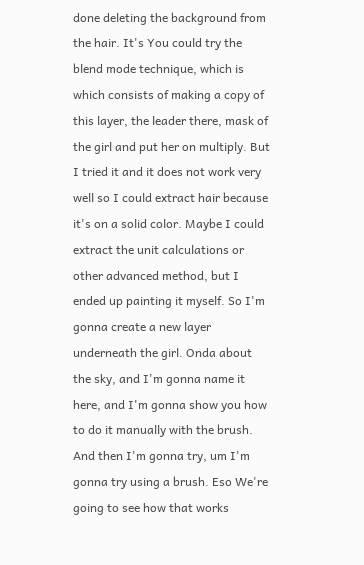done deleting the background from the hair. It's You could try the blend mode technique, which is which consists of making a copy of this layer, the leader there, mask of the girl and put her on multiply. But I tried it and it does not work very well so I could extract hair because it's on a solid color. Maybe I could extract the unit calculations or other advanced method, but I ended up painting it myself. So I'm gonna create a new layer underneath the girl. Onda about the sky, and I'm gonna name it here, and I'm gonna show you how to do it manually with the brush. And then I'm gonna try, um I'm gonna try using a brush. Eso We're going to see how that works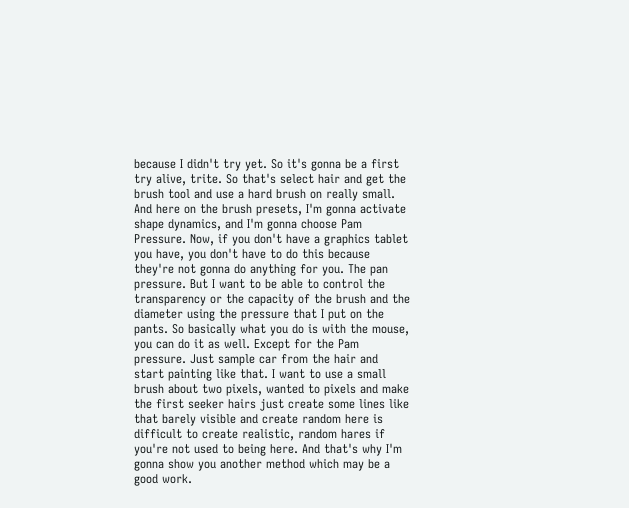because I didn't try yet. So it's gonna be a first try alive, trite. So that's select hair and get the brush tool and use a hard brush on really small. And here on the brush presets, I'm gonna activate shape dynamics, and I'm gonna choose Pam Pressure. Now, if you don't have a graphics tablet you have, you don't have to do this because they're not gonna do anything for you. The pan pressure. But I want to be able to control the transparency or the capacity of the brush and the diameter using the pressure that I put on the pants. So basically what you do is with the mouse, you can do it as well. Except for the Pam pressure. Just sample car from the hair and start painting like that. I want to use a small brush about two pixels, wanted to pixels and make the first seeker hairs just create some lines like that barely visible and create random here is difficult to create realistic, random hares if you're not used to being here. And that's why I'm gonna show you another method which may be a good work.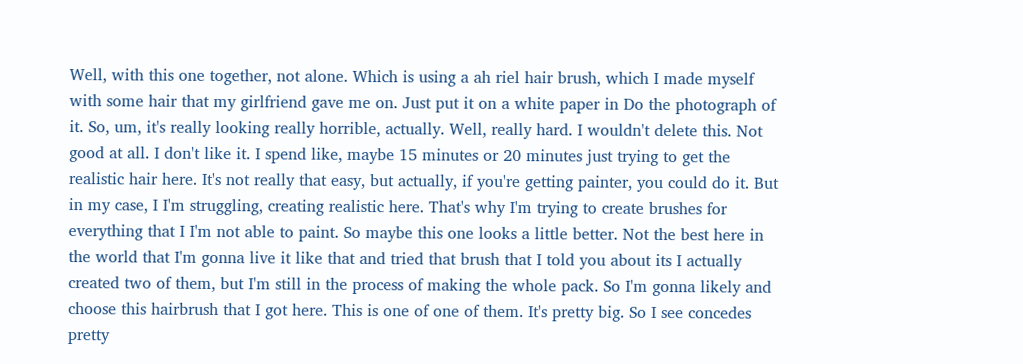Well, with this one together, not alone. Which is using a ah riel hair brush, which I made myself with some hair that my girlfriend gave me on. Just put it on a white paper in Do the photograph of it. So, um, it's really looking really horrible, actually. Well, really hard. I wouldn't delete this. Not good at all. I don't like it. I spend like, maybe 15 minutes or 20 minutes just trying to get the realistic hair here. It's not really that easy, but actually, if you're getting painter, you could do it. But in my case, I I'm struggling, creating realistic here. That's why I'm trying to create brushes for everything that I I'm not able to paint. So maybe this one looks a little better. Not the best here in the world that I'm gonna live it like that and tried that brush that I told you about its I actually created two of them, but I'm still in the process of making the whole pack. So I'm gonna likely and choose this hairbrush that I got here. This is one of one of them. It's pretty big. So I see concedes pretty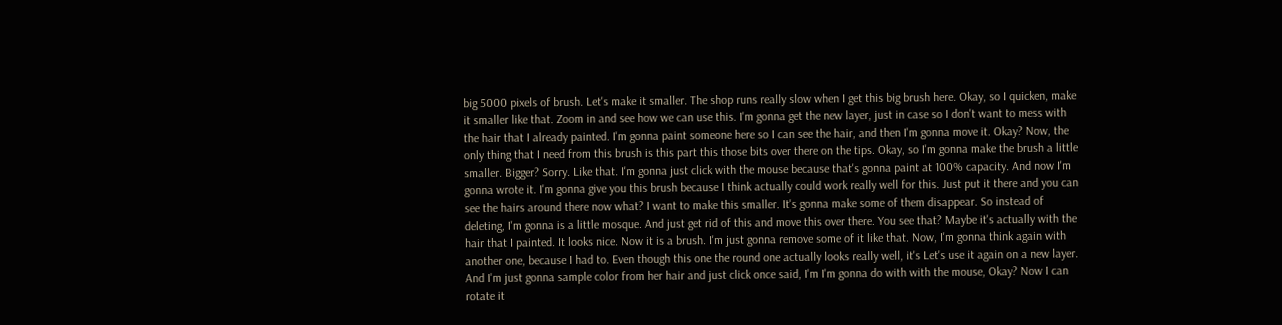big 5000 pixels of brush. Let's make it smaller. The shop runs really slow when I get this big brush here. Okay, so I quicken, make it smaller like that. Zoom in and see how we can use this. I'm gonna get the new layer, just in case so I don't want to mess with the hair that I already painted. I'm gonna paint someone here so I can see the hair, and then I'm gonna move it. Okay? Now, the only thing that I need from this brush is this part this those bits over there on the tips. Okay, so I'm gonna make the brush a little smaller. Bigger? Sorry. Like that. I'm gonna just click with the mouse because that's gonna paint at 100% capacity. And now I'm gonna wrote it. I'm gonna give you this brush because I think actually could work really well for this. Just put it there and you can see the hairs around there now what? I want to make this smaller. It's gonna make some of them disappear. So instead of deleting, I'm gonna is a little mosque. And just get rid of this and move this over there. You see that? Maybe it's actually with the hair that I painted. It looks nice. Now it is a brush. I'm just gonna remove some of it like that. Now, I'm gonna think again with another one, because I had to. Even though this one the round one actually looks really well, it's Let's use it again on a new layer. And I'm just gonna sample color from her hair and just click once said, I'm I'm gonna do with with the mouse, Okay? Now I can rotate it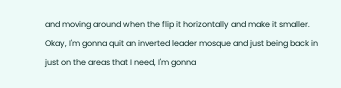and moving around when the flip it horizontally and make it smaller. Okay, I'm gonna quit an inverted leader mosque and just being back in just on the areas that I need, I'm gonna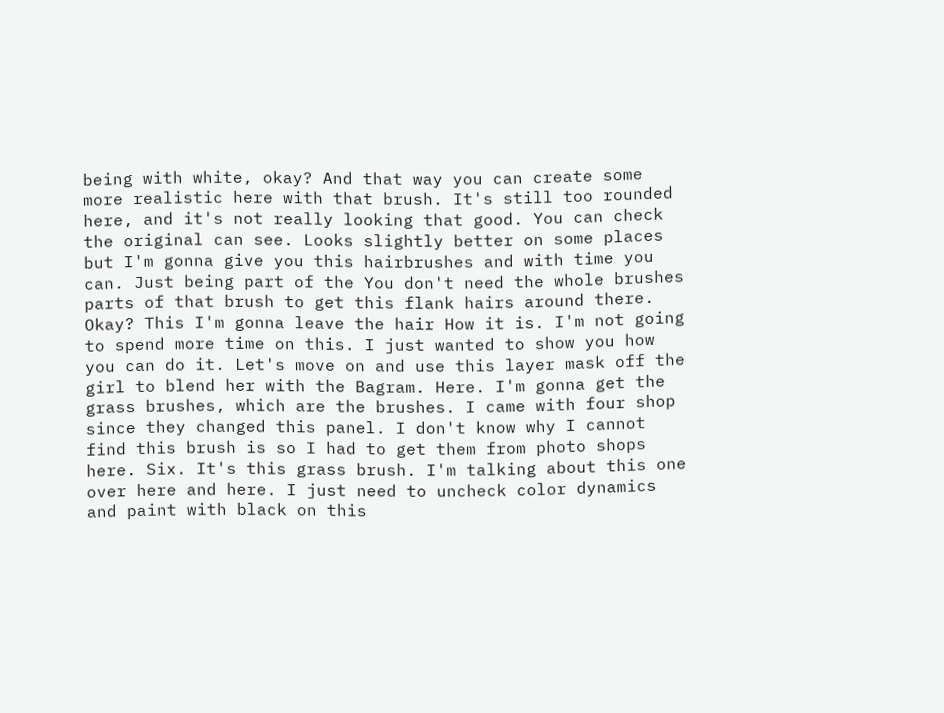being with white, okay? And that way you can create some more realistic here with that brush. It's still too rounded here, and it's not really looking that good. You can check the original can see. Looks slightly better on some places but I'm gonna give you this hairbrushes and with time you can. Just being part of the You don't need the whole brushes parts of that brush to get this flank hairs around there. Okay? This I'm gonna leave the hair How it is. I'm not going to spend more time on this. I just wanted to show you how you can do it. Let's move on and use this layer mask off the girl to blend her with the Bagram. Here. I'm gonna get the grass brushes, which are the brushes. I came with four shop since they changed this panel. I don't know why I cannot find this brush is so I had to get them from photo shops here. Six. It's this grass brush. I'm talking about this one over here and here. I just need to uncheck color dynamics and paint with black on this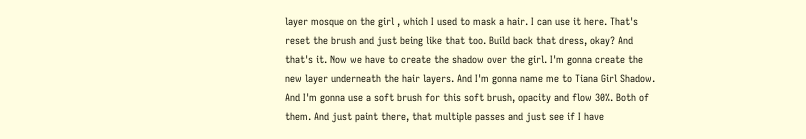layer mosque on the girl , which I used to mask a hair. I can use it here. That's reset the brush and just being like that too. Build back that dress, okay? And that's it. Now we have to create the shadow over the girl. I'm gonna create the new layer underneath the hair layers. And I'm gonna name me to Tiana Girl Shadow. And I'm gonna use a soft brush for this soft brush, opacity and flow 30%. Both of them. And just paint there, that multiple passes and just see if I have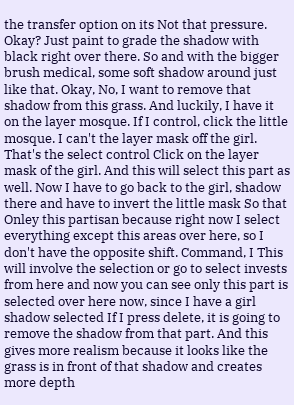the transfer option on its Not that pressure. Okay? Just paint to grade the shadow with black right over there. So and with the bigger brush medical, some soft shadow around just like that. Okay, No, I want to remove that shadow from this grass. And luckily, I have it on the layer mosque. If I control, click the little mosque. I can't the layer mask off the girl. That's the select control Click on the layer mask of the girl. And this will select this part as well. Now I have to go back to the girl, shadow there and have to invert the little mask So that Onley this partisan because right now I select everything except this areas over here, so I don't have the opposite shift. Command, I This will involve the selection or go to select invests from here and now you can see only this part is selected over here now, since I have a girl shadow selected If I press delete, it is going to remove the shadow from that part. And this gives more realism because it looks like the grass is in front of that shadow and creates more depth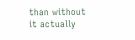than without it actually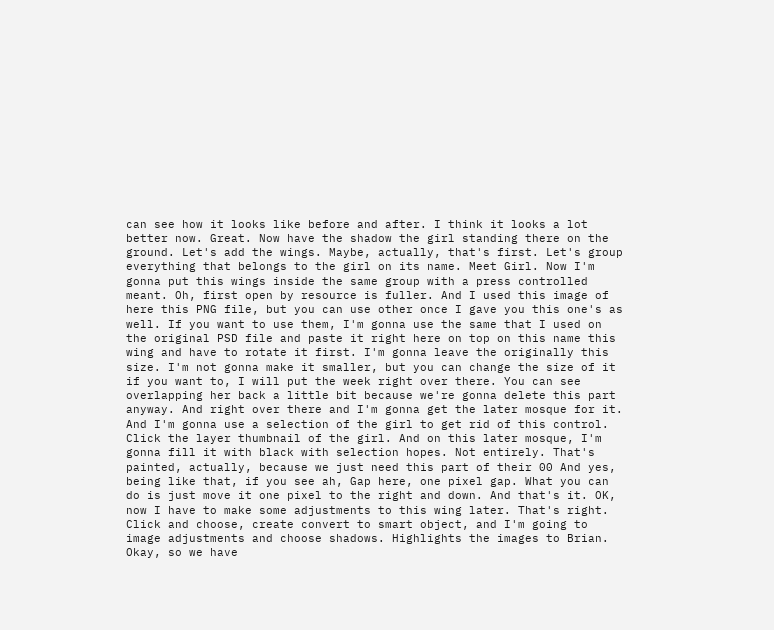can see how it looks like before and after. I think it looks a lot better now. Great. Now have the shadow the girl standing there on the ground. Let's add the wings. Maybe, actually, that's first. Let's group everything that belongs to the girl on its name. Meet Girl. Now I'm gonna put this wings inside the same group with a press controlled meant. Oh, first open by resource is fuller. And I used this image of here this PNG file, but you can use other once I gave you this one's as well. If you want to use them, I'm gonna use the same that I used on the original PSD file and paste it right here on top on this name this wing and have to rotate it first. I'm gonna leave the originally this size. I'm not gonna make it smaller, but you can change the size of it if you want to, I will put the week right over there. You can see overlapping her back a little bit because we're gonna delete this part anyway. And right over there and I'm gonna get the later mosque for it. And I'm gonna use a selection of the girl to get rid of this control. Click the layer thumbnail of the girl. And on this later mosque, I'm gonna fill it with black with selection hopes. Not entirely. That's painted, actually, because we just need this part of their 00 And yes, being like that, if you see ah, Gap here, one pixel gap. What you can do is just move it one pixel to the right and down. And that's it. OK, now I have to make some adjustments to this wing later. That's right. Click and choose, create convert to smart object, and I'm going to image adjustments and choose shadows. Highlights the images to Brian. Okay, so we have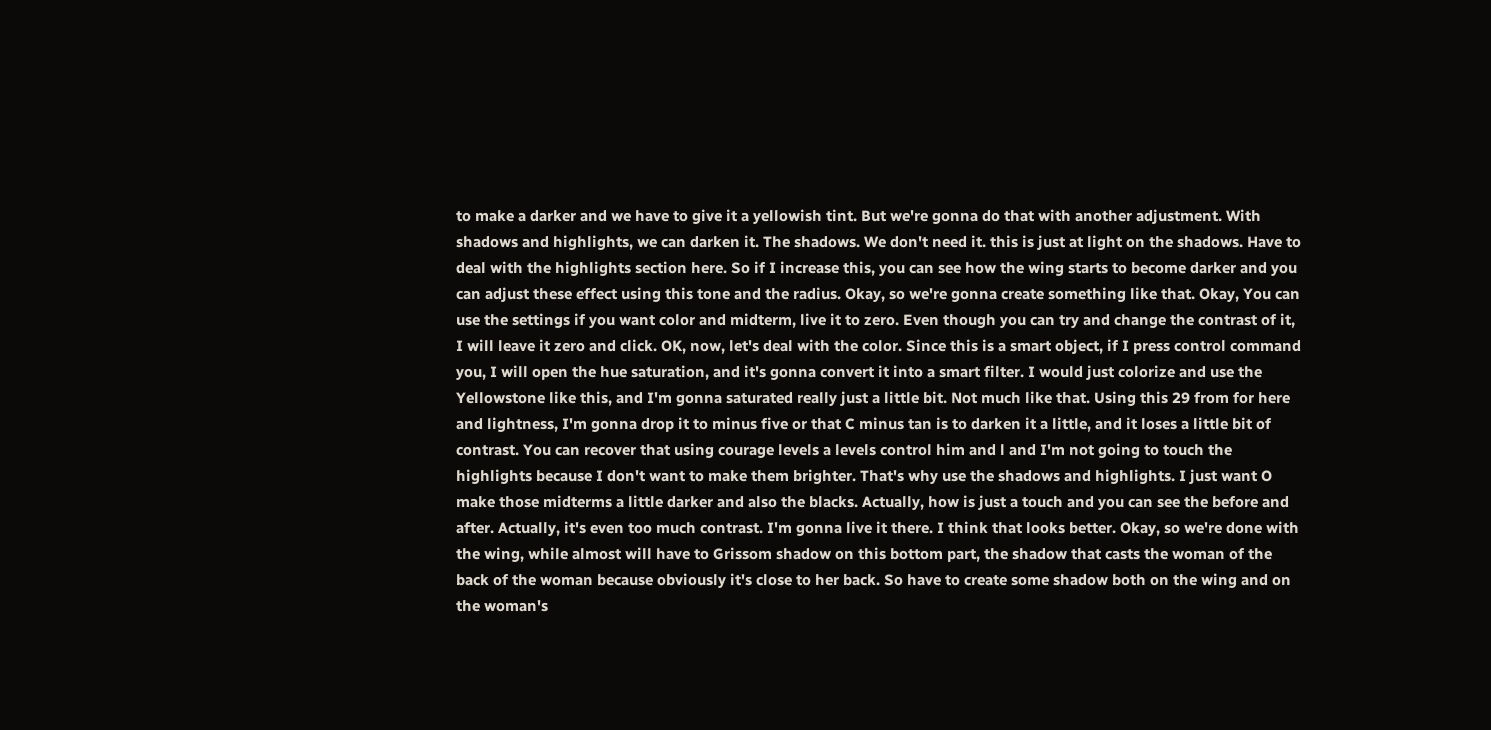to make a darker and we have to give it a yellowish tint. But we're gonna do that with another adjustment. With shadows and highlights, we can darken it. The shadows. We don't need it. this is just at light on the shadows. Have to deal with the highlights section here. So if I increase this, you can see how the wing starts to become darker and you can adjust these effect using this tone and the radius. Okay, so we're gonna create something like that. Okay, You can use the settings if you want color and midterm, live it to zero. Even though you can try and change the contrast of it, I will leave it zero and click. OK, now, let's deal with the color. Since this is a smart object, if I press control command you, I will open the hue saturation, and it's gonna convert it into a smart filter. I would just colorize and use the Yellowstone like this, and I'm gonna saturated really just a little bit. Not much like that. Using this 29 from for here and lightness, I'm gonna drop it to minus five or that C minus tan is to darken it a little, and it loses a little bit of contrast. You can recover that using courage levels a levels control him and l and I'm not going to touch the highlights because I don't want to make them brighter. That's why use the shadows and highlights. I just want O make those midterms a little darker and also the blacks. Actually, how is just a touch and you can see the before and after. Actually, it's even too much contrast. I'm gonna live it there. I think that looks better. Okay, so we're done with the wing, while almost will have to Grissom shadow on this bottom part, the shadow that casts the woman of the back of the woman because obviously it's close to her back. So have to create some shadow both on the wing and on the woman's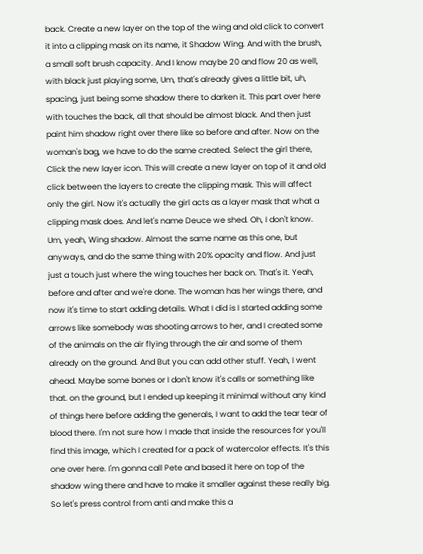back. Create a new layer on the top of the wing and old click to convert it into a clipping mask on its name, it Shadow Wing. And with the brush, a small soft brush capacity. And I know maybe 20 and flow 20 as well, with black just playing some, Um, that's already gives a little bit, uh, spacing, just being some shadow there to darken it. This part over here with touches the back, all that should be almost black. And then just paint him shadow right over there like so before and after. Now on the woman's bag, we have to do the same created. Select the girl there, Click the new layer icon. This will create a new layer on top of it and old click between the layers to create the clipping mask. This will affect only the girl. Now it's actually the girl acts as a layer mask that what a clipping mask does. And let's name Deuce we shed. Oh, I don't know. Um, yeah, Wing shadow. Almost the same name as this one, but anyways, and do the same thing with 20% opacity and flow. And just just a touch just where the wing touches her back on. That's it. Yeah, before and after and we're done. The woman has her wings there, and now it's time to start adding details. What I did is I started adding some arrows like somebody was shooting arrows to her, and I created some of the animals on the air flying through the air and some of them already on the ground. And But you can add other stuff. Yeah, I went ahead. Maybe some bones or I don't know it's calls or something like that. on the ground, but I ended up keeping it minimal without any kind of things here before adding the generals, I want to add the tear tear of blood there. I'm not sure how I made that inside the resources for you'll find this image, which I created for a pack of watercolor effects. It's this one over here. I'm gonna call Pete and based it here on top of the shadow wing there and have to make it smaller against these really big. So let's press control from anti and make this a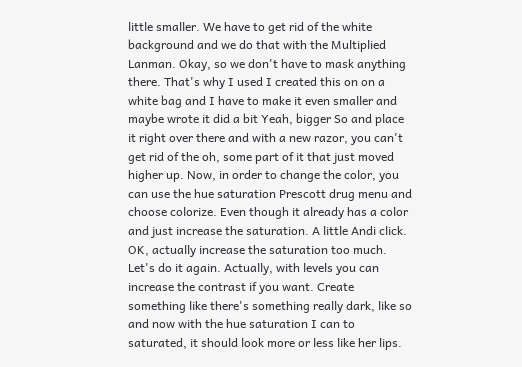little smaller. We have to get rid of the white background and we do that with the Multiplied Lanman. Okay, so we don't have to mask anything there. That's why I used I created this on on a white bag and I have to make it even smaller and maybe wrote it did a bit Yeah, bigger So and place it right over there and with a new razor, you can't get rid of the oh, some part of it that just moved higher up. Now, in order to change the color, you can use the hue saturation Prescott drug menu and choose colorize. Even though it already has a color and just increase the saturation. A little Andi click. OK, actually increase the saturation too much. Let's do it again. Actually, with levels you can increase the contrast if you want. Create something like there's something really dark, like so and now with the hue saturation I can to saturated, it should look more or less like her lips.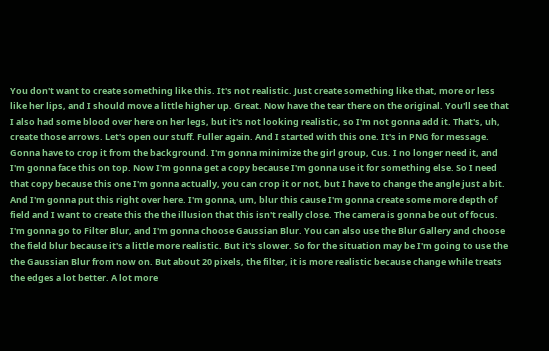You don't want to create something like this. It's not realistic. Just create something like that, more or less like her lips, and I should move a little higher up. Great. Now have the tear there on the original. You'll see that I also had some blood over here on her legs, but it's not looking realistic, so I'm not gonna add it. That's, uh, create those arrows. Let's open our stuff. Fuller again. And I started with this one. It's in PNG for message. Gonna have to crop it from the background. I'm gonna minimize the girl group, Cus. I no longer need it, and I'm gonna face this on top. Now I'm gonna get a copy because I'm gonna use it for something else. So I need that copy because this one I'm gonna actually, you can crop it or not, but I have to change the angle just a bit. And I'm gonna put this right over here. I'm gonna, um, blur this cause I'm gonna create some more depth of field and I want to create this the the illusion that this isn't really close. The camera is gonna be out of focus. I'm gonna go to Filter Blur, and I'm gonna choose Gaussian Blur. You can also use the Blur Gallery and choose the field blur because it's a little more realistic. But it's slower. So for the situation may be I'm going to use the the Gaussian Blur from now on. But about 20 pixels, the filter, it is more realistic because change while treats the edges a lot better. A lot more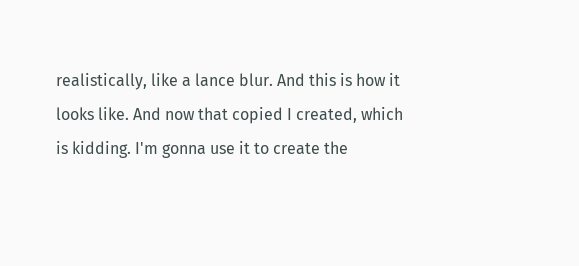realistically, like a lance blur. And this is how it looks like. And now that copied I created, which is kidding. I'm gonna use it to create the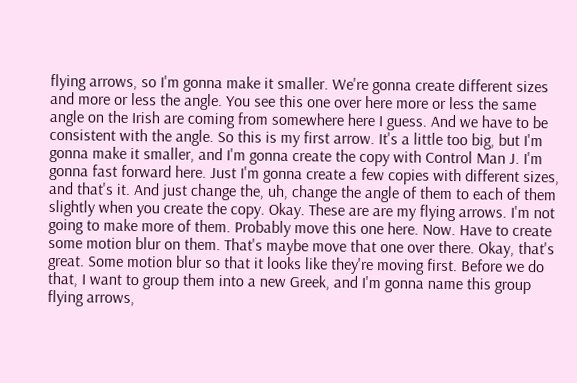flying arrows, so I'm gonna make it smaller. We're gonna create different sizes and more or less the angle. You see this one over here more or less the same angle on the Irish are coming from somewhere here I guess. And we have to be consistent with the angle. So this is my first arrow. It's a little too big, but I'm gonna make it smaller, and I'm gonna create the copy with Control Man J. I'm gonna fast forward here. Just I'm gonna create a few copies with different sizes, and that's it. And just change the, uh, change the angle of them to each of them slightly when you create the copy. Okay. These are are my flying arrows. I'm not going to make more of them. Probably move this one here. Now. Have to create some motion blur on them. That's maybe move that one over there. Okay, that's great. Some motion blur so that it looks like they're moving first. Before we do that, I want to group them into a new Greek, and I'm gonna name this group flying arrows,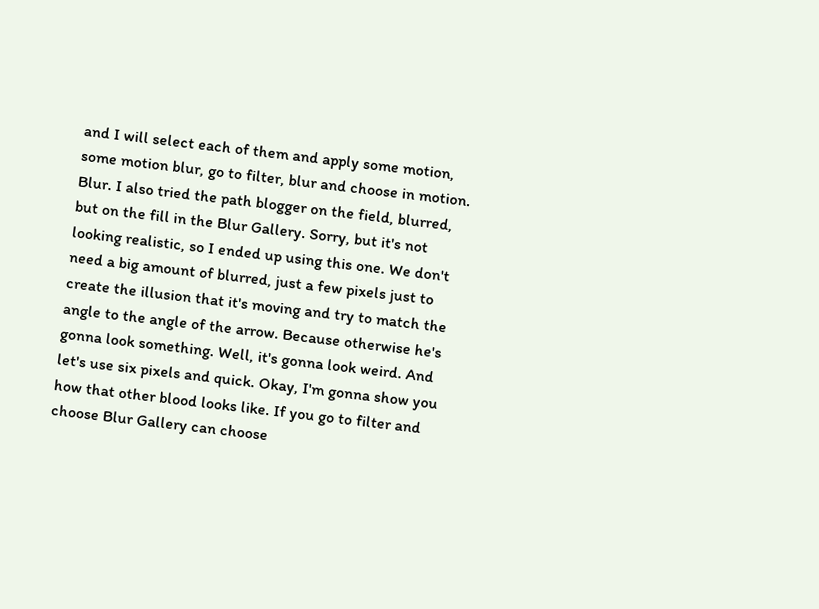and I will select each of them and apply some motion, some motion blur, go to filter, blur and choose in motion. Blur. I also tried the path blogger on the field, blurred, but on the fill in the Blur Gallery. Sorry, but it's not looking realistic, so I ended up using this one. We don't need a big amount of blurred, just a few pixels just to create the illusion that it's moving and try to match the angle to the angle of the arrow. Because otherwise he's gonna look something. Well, it's gonna look weird. And let's use six pixels and quick. Okay, I'm gonna show you how that other blood looks like. If you go to filter and choose Blur Gallery can choose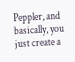Peppler, and basically, you just create a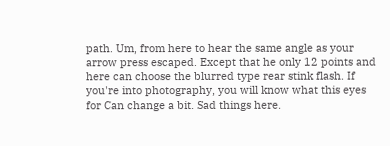path. Um, from here to hear the same angle as your arrow press escaped. Except that he only 12 points and here can choose the blurred type rear stink flash. If you're into photography, you will know what this eyes for Can change a bit. Sad things here.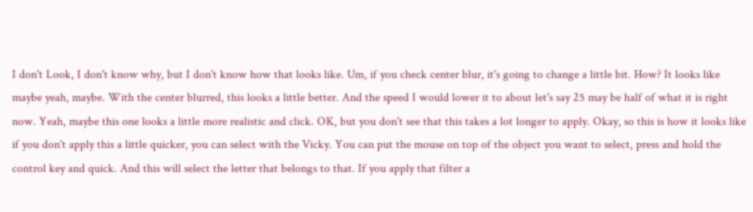I don't Look, I don't know why, but I don't know how that looks like. Um, if you check center blur, it's going to change a little bit. How? It looks like maybe yeah, maybe. With the center blurred, this looks a little better. And the speed I would lower it to about let's say 25 may be half of what it is right now. Yeah, maybe this one looks a little more realistic and click. OK, but you don't see that this takes a lot longer to apply. Okay, so this is how it looks like if you don't apply this a little quicker, you can select with the Vicky. You can put the mouse on top of the object you want to select, press and hold the control key and quick. And this will select the letter that belongs to that. If you apply that filter a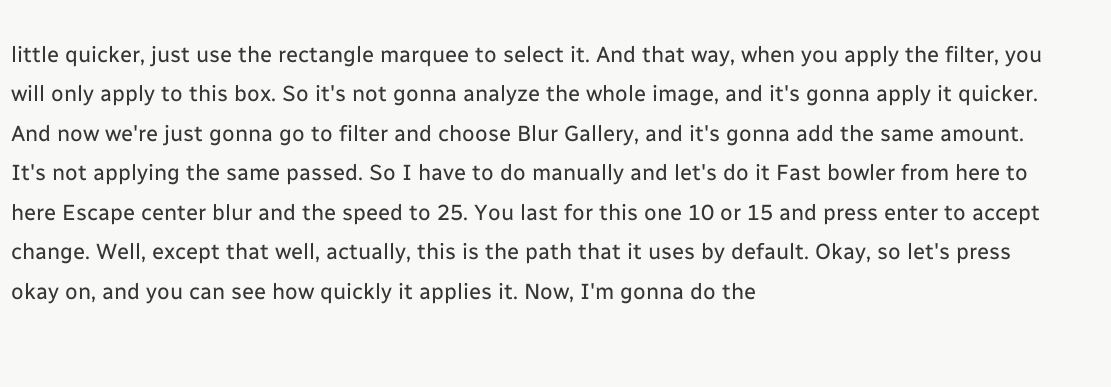little quicker, just use the rectangle marquee to select it. And that way, when you apply the filter, you will only apply to this box. So it's not gonna analyze the whole image, and it's gonna apply it quicker. And now we're just gonna go to filter and choose Blur Gallery, and it's gonna add the same amount. It's not applying the same passed. So I have to do manually and let's do it Fast bowler from here to here Escape center blur and the speed to 25. You last for this one 10 or 15 and press enter to accept change. Well, except that well, actually, this is the path that it uses by default. Okay, so let's press okay on, and you can see how quickly it applies it. Now, I'm gonna do the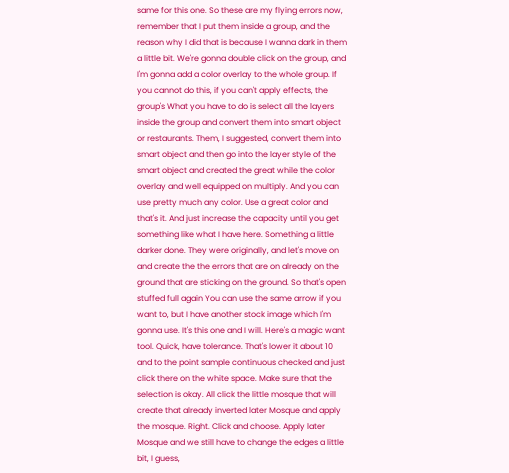same for this one. So these are my flying errors now, remember that I put them inside a group, and the reason why I did that is because I wanna dark in them a little bit. We're gonna double click on the group, and I'm gonna add a color overlay to the whole group. If you cannot do this, if you can't apply effects, the group's What you have to do is select all the layers inside the group and convert them into smart object or restaurants. Them, I suggested, convert them into smart object and then go into the layer style of the smart object and created the great while the color overlay and well equipped on multiply. And you can use pretty much any color. Use a great color and that's it. And just increase the capacity until you get something like what I have here. Something a little darker done. They were originally, and let's move on and create the the errors that are on already on the ground that are sticking on the ground. So that's open stuffed full again You can use the same arrow if you want to, but I have another stock image which I'm gonna use. It's this one and I will. Here's a magic want tool. Quick, have tolerance. That's lower it about 10 and to the point sample continuous checked and just click there on the white space. Make sure that the selection is okay. All click the little mosque that will create that already inverted later Mosque and apply the mosque. Right. Click and choose. Apply later Mosque and we still have to change the edges a little bit, I guess,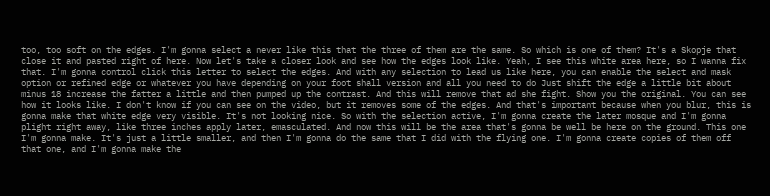too, too soft on the edges. I'm gonna select a never like this that the three of them are the same. So which is one of them? It's a Skopje that close it and pasted right of here. Now let's take a closer look and see how the edges look like. Yeah, I see this white area here, so I wanna fix that. I'm gonna control click this letter to select the edges. And with any selection to lead us like here, you can enable the select and mask option or refined edge or whatever you have depending on your foot shall version and all you need to do Just shift the edge a little bit about minus 18 increase the fatter a little and then pumped up the contrast. And this will remove that ad she fight. Show you the original. You can see how it looks like. I don't know if you can see on the video, but it removes some of the edges. And that's important because when you blur, this is gonna make that white edge very visible. It's not looking nice. So with the selection active, I'm gonna create the later mosque and I'm gonna plight right away, like three inches apply later, emasculated. And now this will be the area that's gonna be well be here on the ground. This one I'm gonna make. It's just a little smaller, and then I'm gonna do the same that I did with the flying one. I'm gonna create copies of them off that one, and I'm gonna make the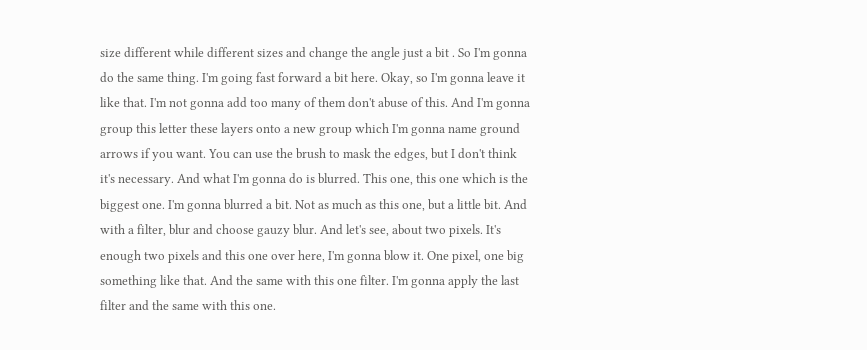size different while different sizes and change the angle just a bit . So I'm gonna do the same thing. I'm going fast forward a bit here. Okay, so I'm gonna leave it like that. I'm not gonna add too many of them don't abuse of this. And I'm gonna group this letter these layers onto a new group which I'm gonna name ground arrows if you want. You can use the brush to mask the edges, but I don't think it's necessary. And what I'm gonna do is blurred. This one, this one which is the biggest one. I'm gonna blurred a bit. Not as much as this one, but a little bit. And with a filter, blur and choose gauzy blur. And let's see, about two pixels. It's enough two pixels and this one over here, I'm gonna blow it. One pixel, one big something like that. And the same with this one filter. I'm gonna apply the last filter and the same with this one.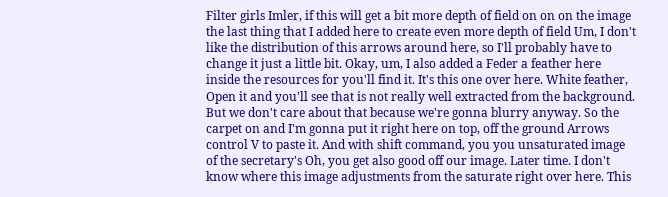Filter girls Imler, if this will get a bit more depth of field on on on the image the last thing that I added here to create even more depth of field Um, I don't like the distribution of this arrows around here, so I'll probably have to change it just a little bit. Okay, um, I also added a Feder a feather here inside the resources for you'll find it. It's this one over here. White feather, Open it and you'll see that is not really well extracted from the background. But we don't care about that because we're gonna blurry anyway. So the carpet on and I'm gonna put it right here on top, off the ground Arrows control V to paste it. And with shift command, you you unsaturated image of the secretary's Oh, you get also good off our image. Later time. I don't know where this image adjustments from the saturate right over here. This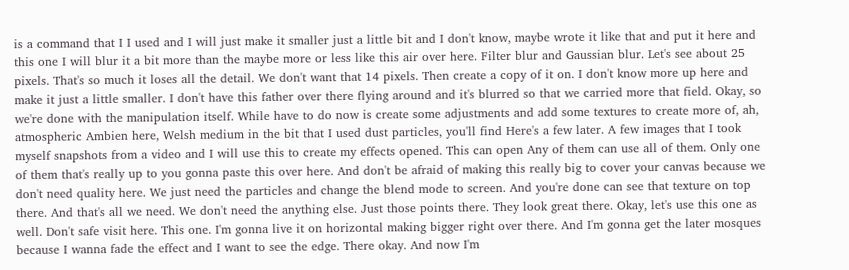is a command that I I used and I will just make it smaller just a little bit and I don't know, maybe wrote it like that and put it here and this one I will blur it a bit more than the maybe more or less like this air over here. Filter blur and Gaussian blur. Let's see about 25 pixels. That's so much it loses all the detail. We don't want that 14 pixels. Then create a copy of it on. I don't know more up here and make it just a little smaller. I don't have this father over there flying around and it's blurred so that we carried more that field. Okay, so we're done with the manipulation itself. While have to do now is create some adjustments and add some textures to create more of, ah, atmospheric Ambien here, Welsh medium in the bit that I used dust particles, you'll find Here's a few later. A few images that I took myself snapshots from a video and I will use this to create my effects opened. This can open Any of them can use all of them. Only one of them that's really up to you gonna paste this over here. And don't be afraid of making this really big to cover your canvas because we don't need quality here. We just need the particles and change the blend mode to screen. And you're done can see that texture on top there. And that's all we need. We don't need the anything else. Just those points there. They look great there. Okay, let's use this one as well. Don't safe visit here. This one. I'm gonna live it on horizontal making bigger right over there. And I'm gonna get the later mosques because I wanna fade the effect and I want to see the edge. There okay. And now I'm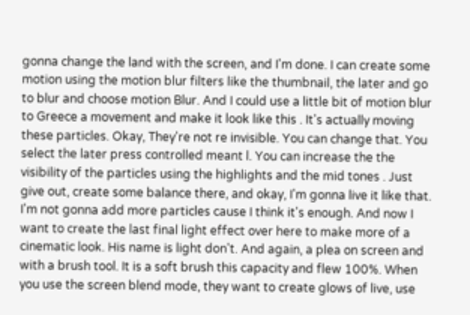gonna change the land with the screen, and I'm done. I can create some motion using the motion blur filters like the thumbnail, the later and go to blur and choose motion Blur. And I could use a little bit of motion blur to Greece a movement and make it look like this . It's actually moving these particles. Okay, They're not re invisible. You can change that. You select the later press controlled meant l. You can increase the the visibility of the particles using the highlights and the mid tones . Just give out, create some balance there, and okay, I'm gonna live it like that. I'm not gonna add more particles cause I think it's enough. And now I want to create the last final light effect over here to make more of a cinematic look. His name is light don't. And again, a plea on screen and with a brush tool. It is a soft brush this capacity and flew 100%. When you use the screen blend mode, they want to create glows of live, use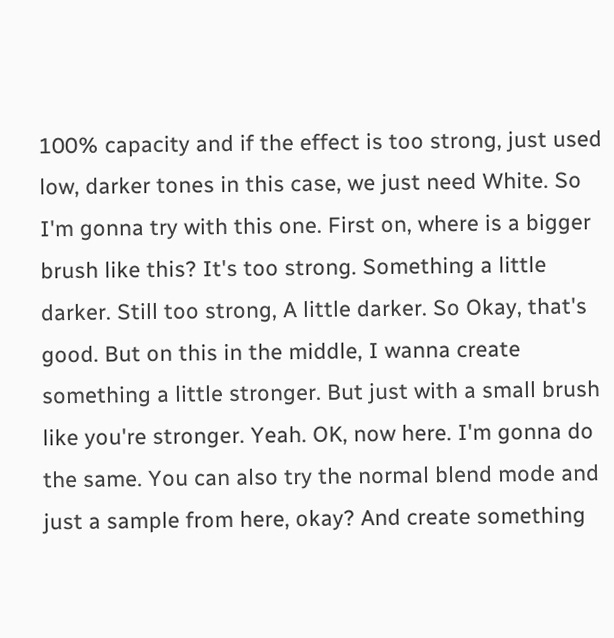100% capacity and if the effect is too strong, just used low, darker tones in this case, we just need White. So I'm gonna try with this one. First on, where is a bigger brush like this? It's too strong. Something a little darker. Still too strong, A little darker. So Okay, that's good. But on this in the middle, I wanna create something a little stronger. But just with a small brush like you're stronger. Yeah. OK, now here. I'm gonna do the same. You can also try the normal blend mode and just a sample from here, okay? And create something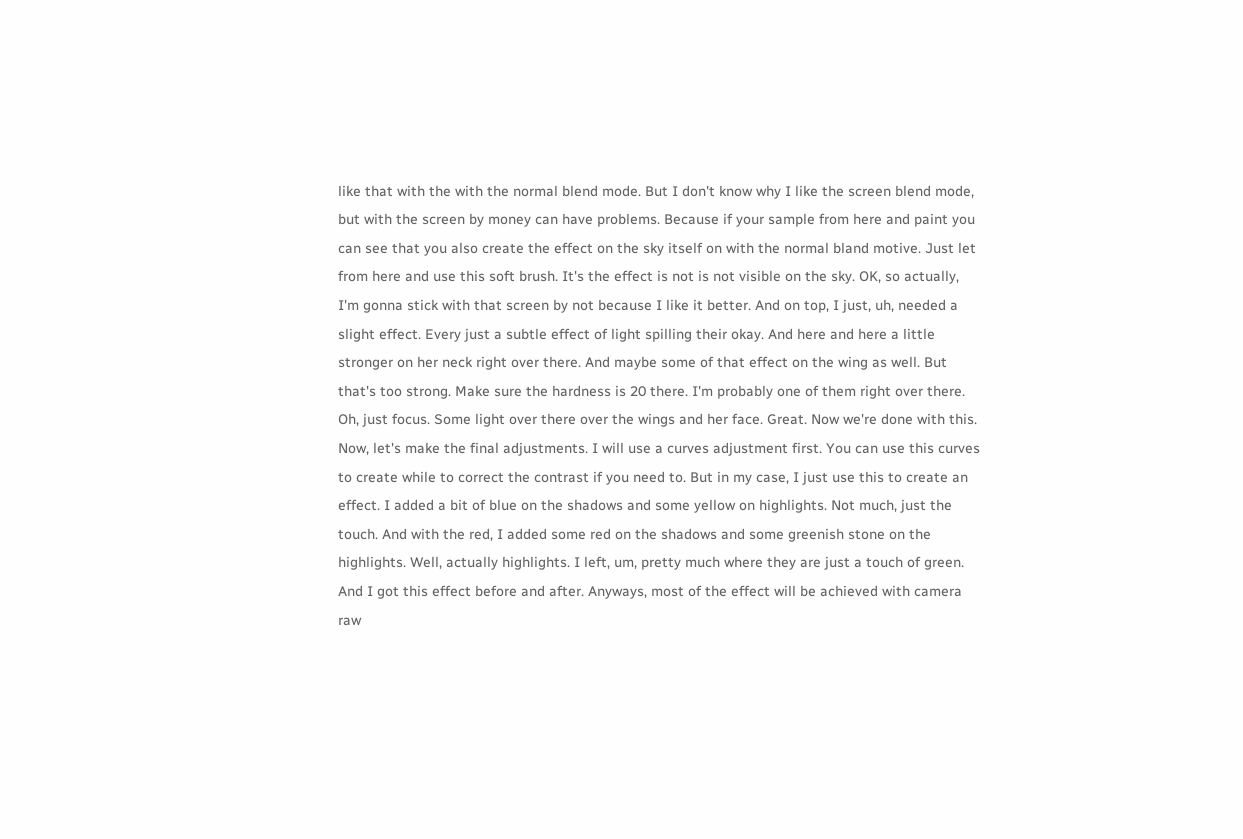like that with the with the normal blend mode. But I don't know why I like the screen blend mode, but with the screen by money can have problems. Because if your sample from here and paint you can see that you also create the effect on the sky itself on with the normal bland motive. Just let from here and use this soft brush. It's the effect is not is not visible on the sky. OK, so actually, I'm gonna stick with that screen by not because I like it better. And on top, I just, uh, needed a slight effect. Every just a subtle effect of light spilling their okay. And here and here a little stronger on her neck right over there. And maybe some of that effect on the wing as well. But that's too strong. Make sure the hardness is 20 there. I'm probably one of them right over there. Oh, just focus. Some light over there over the wings and her face. Great. Now we're done with this. Now, let's make the final adjustments. I will use a curves adjustment first. You can use this curves to create while to correct the contrast if you need to. But in my case, I just use this to create an effect. I added a bit of blue on the shadows and some yellow on highlights. Not much, just the touch. And with the red, I added some red on the shadows and some greenish stone on the highlights. Well, actually highlights. I left, um, pretty much where they are just a touch of green. And I got this effect before and after. Anyways, most of the effect will be achieved with camera raw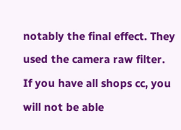notably the final effect. They used the camera raw filter. If you have all shops cc, you will not be able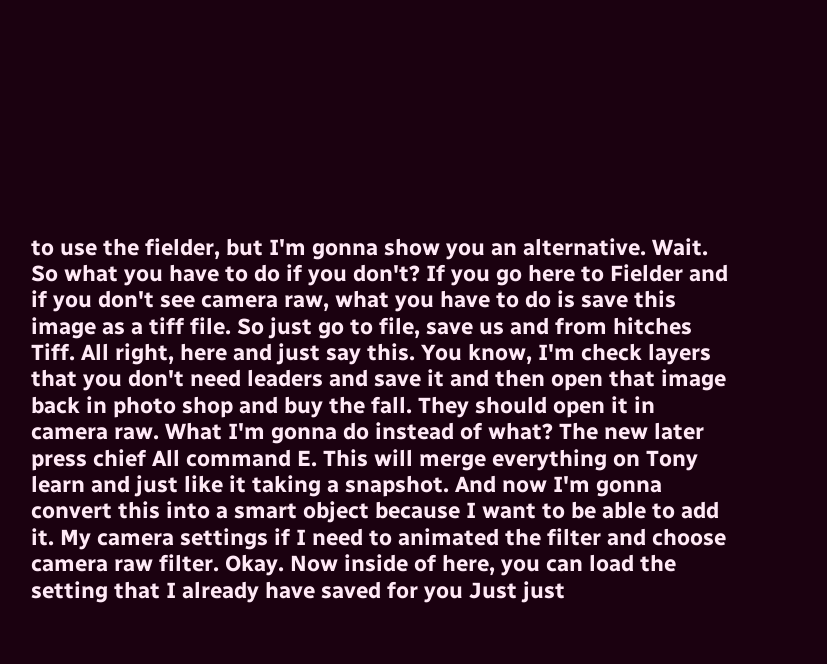to use the fielder, but I'm gonna show you an alternative. Wait. So what you have to do if you don't? If you go here to Fielder and if you don't see camera raw, what you have to do is save this image as a tiff file. So just go to file, save us and from hitches Tiff. All right, here and just say this. You know, I'm check layers that you don't need leaders and save it and then open that image back in photo shop and buy the fall. They should open it in camera raw. What I'm gonna do instead of what? The new later press chief All command E. This will merge everything on Tony learn and just like it taking a snapshot. And now I'm gonna convert this into a smart object because I want to be able to add it. My camera settings if I need to animated the filter and choose camera raw filter. Okay. Now inside of here, you can load the setting that I already have saved for you Just just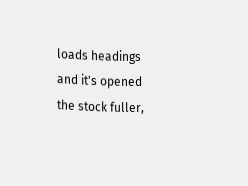loads headings and it's opened the stock fuller,